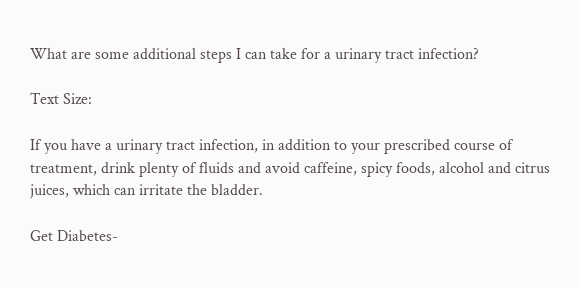What are some additional steps I can take for a urinary tract infection?

Text Size:

If you have a urinary tract infection, in addition to your prescribed course of treatment, drink plenty of fluids and avoid caffeine, spicy foods, alcohol and citrus juices, which can irritate the bladder.

Get Diabetes-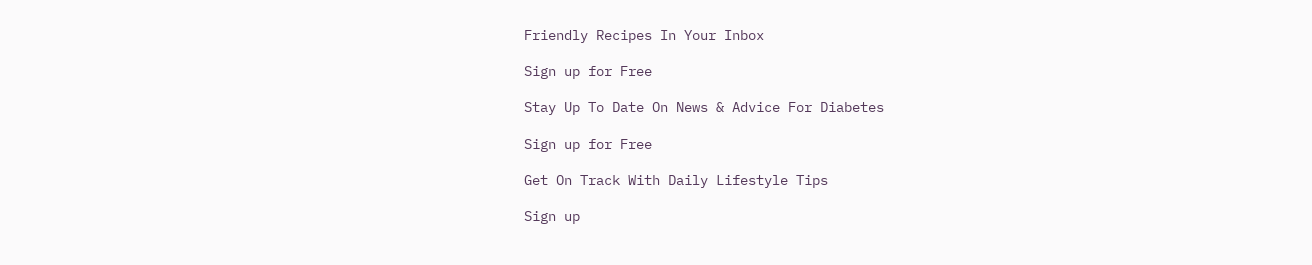Friendly Recipes In Your Inbox

Sign up for Free

Stay Up To Date On News & Advice For Diabetes

Sign up for Free

Get On Track With Daily Lifestyle Tips

Sign up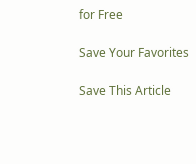for Free

Save Your Favorites

Save This Article